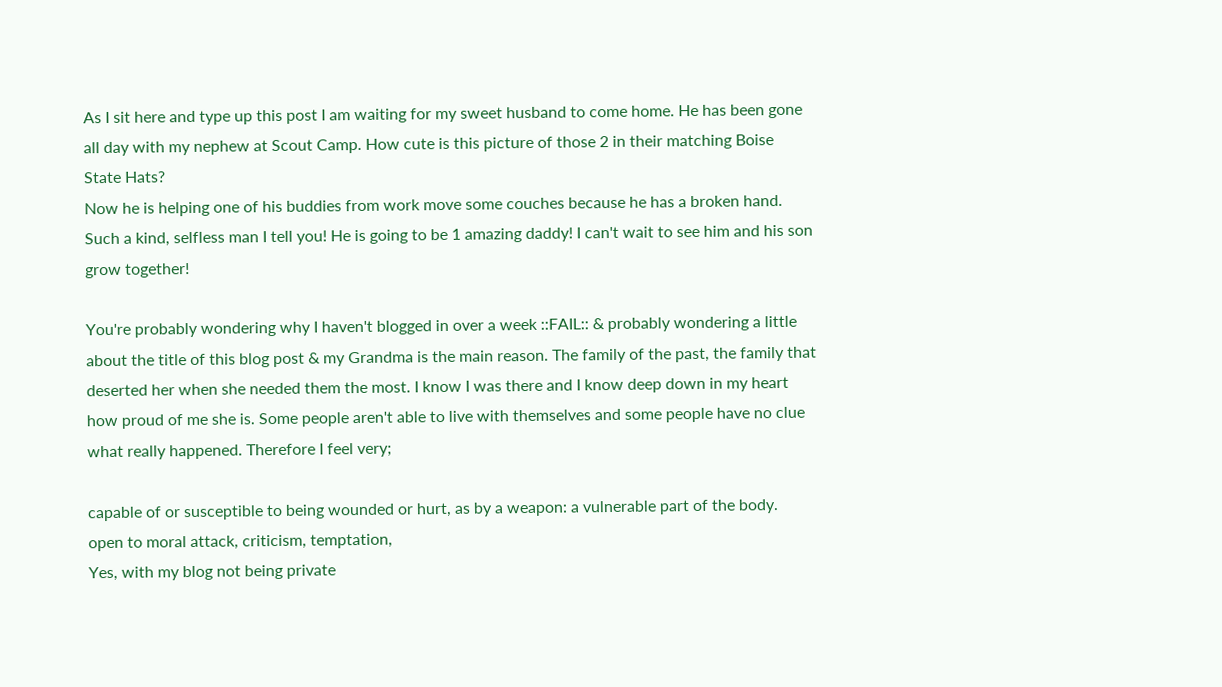As I sit here and type up this post I am waiting for my sweet husband to come home. He has been gone all day with my nephew at Scout Camp. How cute is this picture of those 2 in their matching Boise State Hats?
Now he is helping one of his buddies from work move some couches because he has a broken hand. Such a kind, selfless man I tell you! He is going to be 1 amazing daddy! I can't wait to see him and his son grow together!

You're probably wondering why I haven't blogged in over a week ::FAIL:: & probably wondering a little about the title of this blog post & my Grandma is the main reason. The family of the past, the family that deserted her when she needed them the most. I know I was there and I know deep down in my heart how proud of me she is. Some people aren't able to live with themselves and some people have no clue what really happened. Therefore I feel very;

capable of or susceptible to being wounded or hurt, as by a weapon: a vulnerable part of the body.
open to moral attack, criticism, temptation,
Yes, with my blog not being private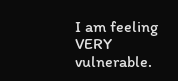I am feeling VERY vulnerable.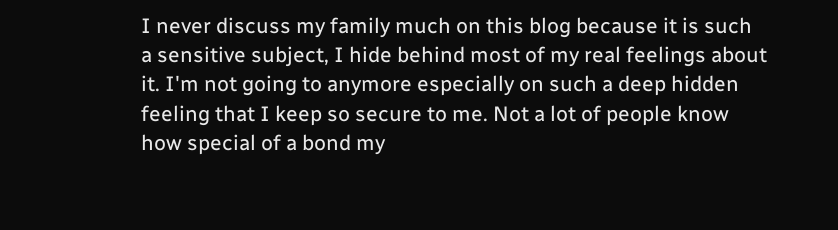I never discuss my family much on this blog because it is such a sensitive subject, I hide behind most of my real feelings about it. I'm not going to anymore especially on such a deep hidden feeling that I keep so secure to me. Not a lot of people know how special of a bond my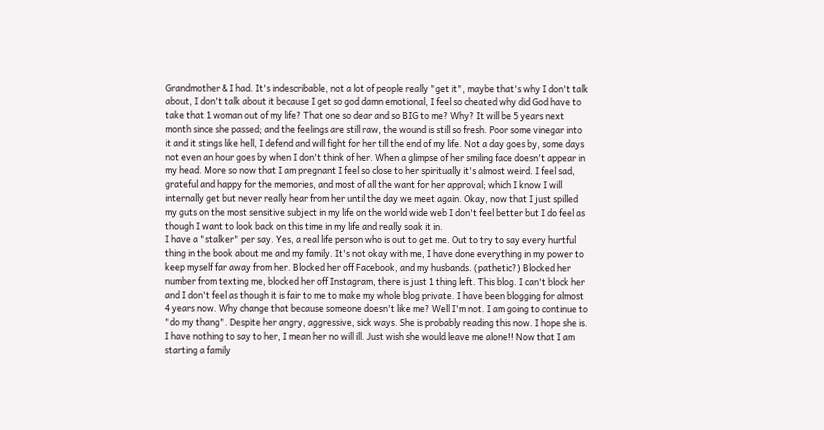Grandmother & I had. It's indescribable, not a lot of people really "get it", maybe that's why I don't talk about, I don't talk about it because I get so god damn emotional, I feel so cheated why did God have to take that 1 woman out of my life? That one so dear and so BIG to me? Why? It will be 5 years next month since she passed; and the feelings are still raw, the wound is still so fresh. Poor some vinegar into it and it stings like hell, I defend and will fight for her till the end of my life. Not a day goes by, some days not even an hour goes by when I don't think of her. When a glimpse of her smiling face doesn't appear in my head. More so now that I am pregnant I feel so close to her spiritually it's almost weird. I feel sad, grateful and happy for the memories, and most of all the want for her approval; which I know I will internally get but never really hear from her until the day we meet again. Okay, now that I just spilled my guts on the most sensitive subject in my life on the world wide web I don't feel better but I do feel as though I want to look back on this time in my life and really soak it in.
I have a "stalker" per say. Yes, a real life person who is out to get me. Out to try to say every hurtful thing in the book about me and my family. It's not okay with me, I have done everything in my power to keep myself far away from her. Blocked her off Facebook, and my husbands. (pathetic?) Blocked her number from texting me, blocked her off Instagram, there is just 1 thing left. This blog. I can't block her and I don't feel as though it is fair to me to make my whole blog private. I have been blogging for almost 4 years now. Why change that because someone doesn't like me? Well I'm not. I am going to continue to "do my thang". Despite her angry, aggressive, sick ways. She is probably reading this now. I hope she is. I have nothing to say to her, I mean her no will ill. Just wish she would leave me alone!! Now that I am starting a family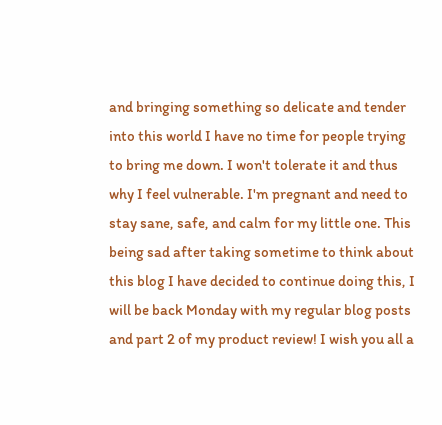and bringing something so delicate and tender into this world I have no time for people trying to bring me down. I won't tolerate it and thus why I feel vulnerable. I'm pregnant and need to stay sane, safe, and calm for my little one. This being sad after taking sometime to think about this blog I have decided to continue doing this, I will be back Monday with my regular blog posts and part 2 of my product review! I wish you all a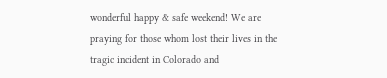wonderful happy & safe weekend! We are praying for those whom lost their lives in the tragic incident in Colorado and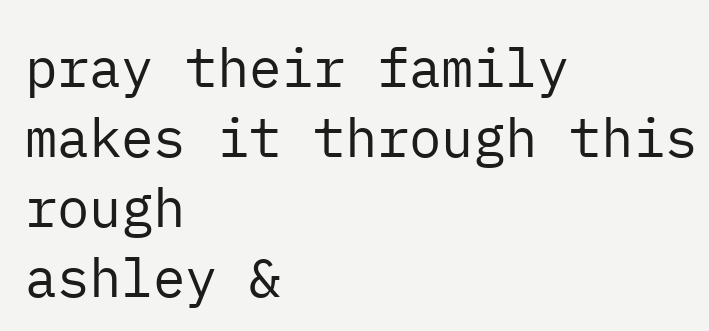pray their family makes it through this rough
ashley &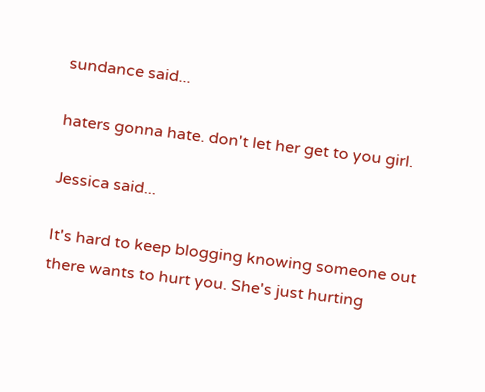sundance said...

haters gonna hate. don't let her get to you girl.

Jessica said...

It's hard to keep blogging knowing someone out there wants to hurt you. She's just hurting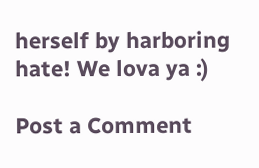herself by harboring hate! We lova ya :)

Post a Comment